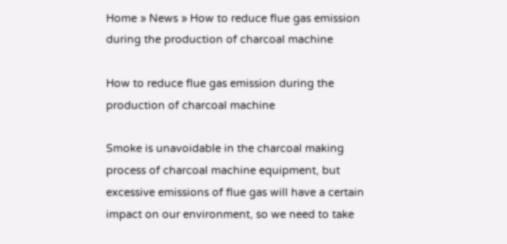Home » News » How to reduce flue gas emission during the production of charcoal machine

How to reduce flue gas emission during the production of charcoal machine

Smoke is unavoidable in the charcoal making process of charcoal machine equipment, but excessive emissions of flue gas will have a certain impact on our environment, so we need to take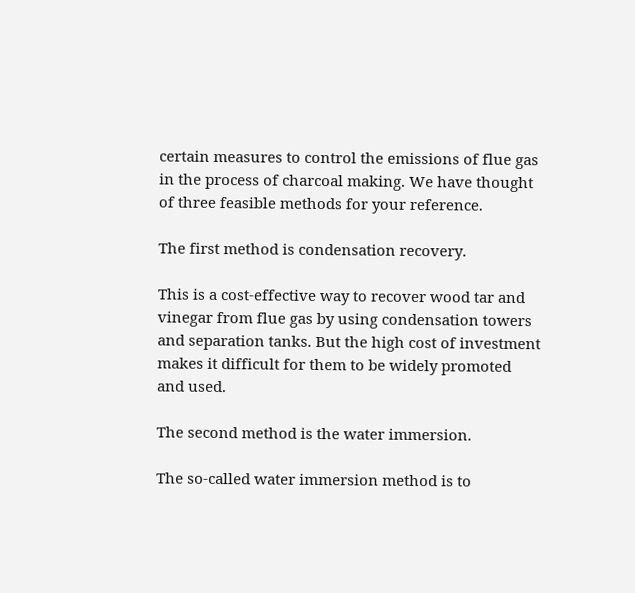certain measures to control the emissions of flue gas in the process of charcoal making. We have thought of three feasible methods for your reference.

The first method is condensation recovery.

This is a cost-effective way to recover wood tar and vinegar from flue gas by using condensation towers and separation tanks. But the high cost of investment makes it difficult for them to be widely promoted and used.

The second method is the water immersion.

The so-called water immersion method is to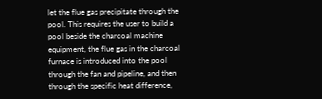let the flue gas precipitate through the pool. This requires the user to build a pool beside the charcoal machine equipment, the flue gas in the charcoal furnace is introduced into the pool through the fan and pipeline, and then through the specific heat difference,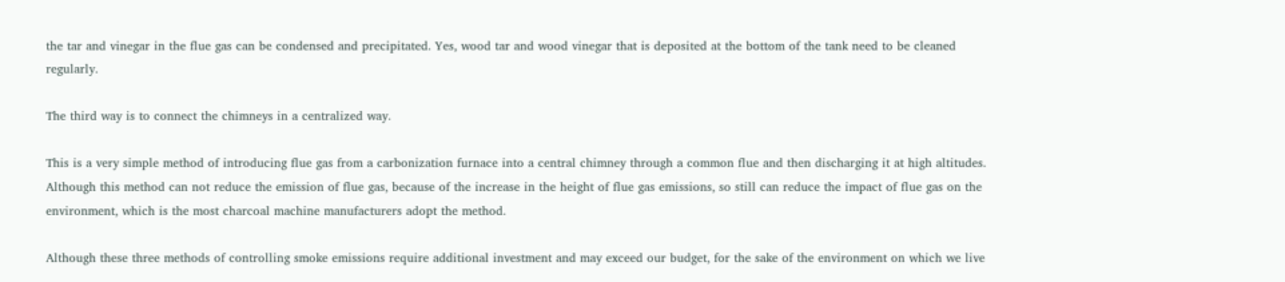the tar and vinegar in the flue gas can be condensed and precipitated. Yes, wood tar and wood vinegar that is deposited at the bottom of the tank need to be cleaned regularly.

The third way is to connect the chimneys in a centralized way.

This is a very simple method of introducing flue gas from a carbonization furnace into a central chimney through a common flue and then discharging it at high altitudes. Although this method can not reduce the emission of flue gas, because of the increase in the height of flue gas emissions, so still can reduce the impact of flue gas on the environment, which is the most charcoal machine manufacturers adopt the method.

Although these three methods of controlling smoke emissions require additional investment and may exceed our budget, for the sake of the environment on which we live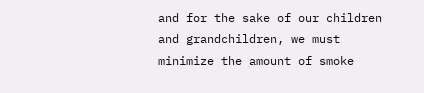and for the sake of our children and grandchildren, we must minimize the amount of smoke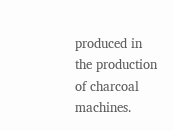produced in the production of charcoal machines.